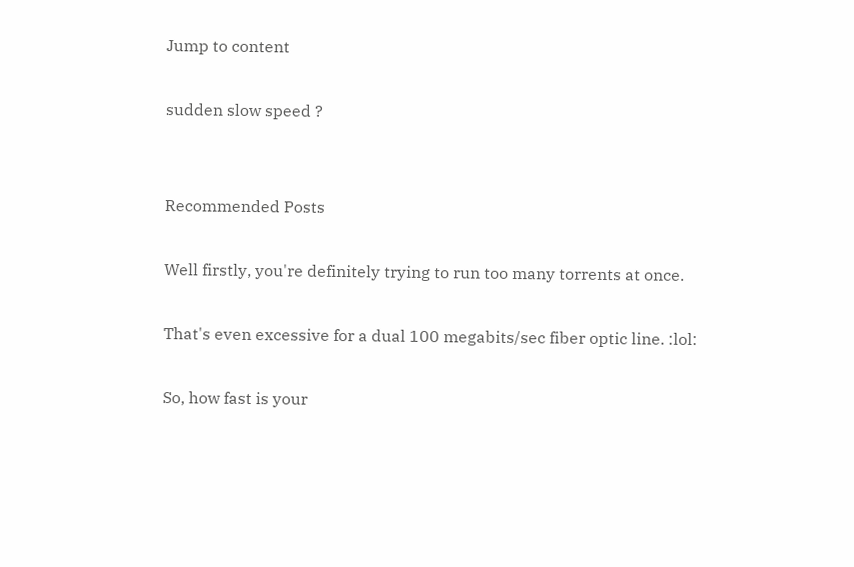Jump to content

sudden slow speed ?


Recommended Posts

Well firstly, you're definitely trying to run too many torrents at once.

That's even excessive for a dual 100 megabits/sec fiber optic line. :lol:

So, how fast is your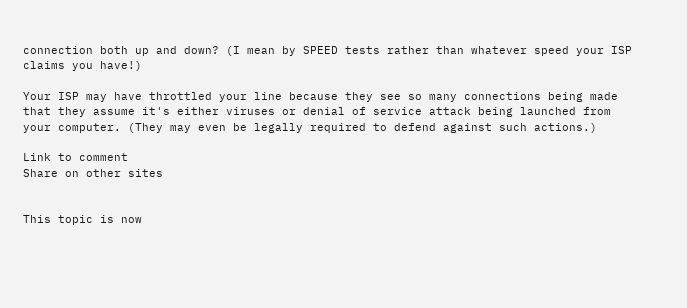connection both up and down? (I mean by SPEED tests rather than whatever speed your ISP claims you have!)

Your ISP may have throttled your line because they see so many connections being made that they assume it's either viruses or denial of service attack being launched from your computer. (They may even be legally required to defend against such actions.)

Link to comment
Share on other sites


This topic is now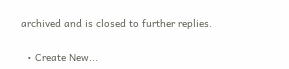archived and is closed to further replies.

  • Create New...